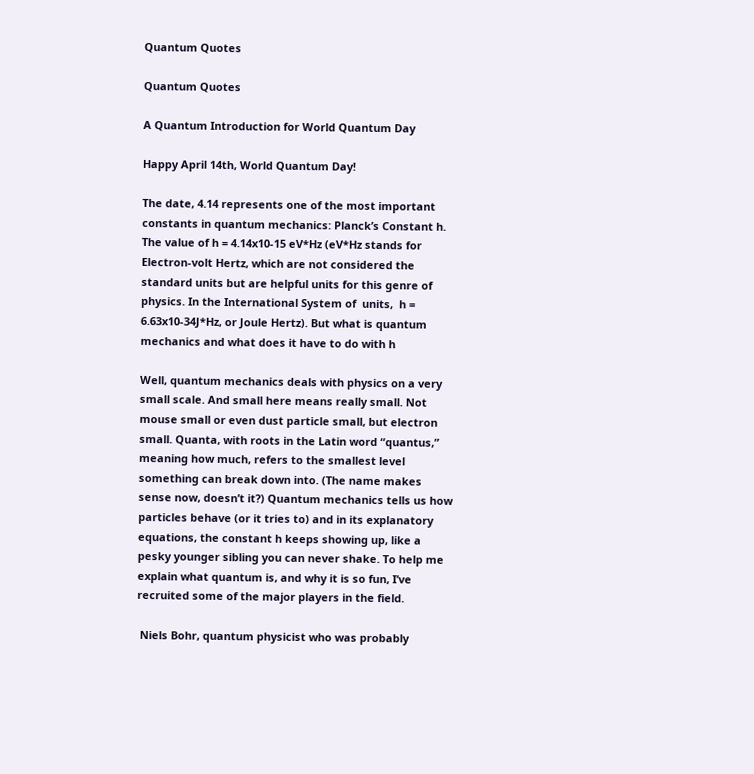Quantum Quotes

Quantum Quotes

A Quantum Introduction for World Quantum Day

Happy April 14th, World Quantum Day!

The date, 4.14 represents one of the most important constants in quantum mechanics: Planck’s Constant h. The value of h = 4.14x10-15 eV*Hz (eV*Hz stands for Electron-volt Hertz, which are not considered the standard units but are helpful units for this genre of physics. In the International System of  units,  h = 6.63x10-34J*Hz, or Joule Hertz). But what is quantum mechanics and what does it have to do with h

Well, quantum mechanics deals with physics on a very small scale. And small here means really small. Not mouse small or even dust particle small, but electron small. Quanta, with roots in the Latin word “quantus,” meaning how much, refers to the smallest level something can break down into. (The name makes sense now, doesn’t it?) Quantum mechanics tells us how particles behave (or it tries to) and in its explanatory equations, the constant h keeps showing up, like a pesky younger sibling you can never shake. To help me explain what quantum is, and why it is so fun, I’ve recruited some of the major players in the field.

 Niels Bohr, quantum physicist who was probably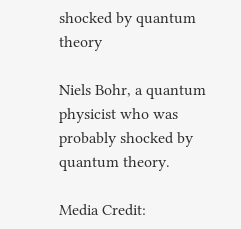shocked by quantum theory

Niels Bohr, a quantum physicist who was probably shocked by quantum theory.

Media Credit: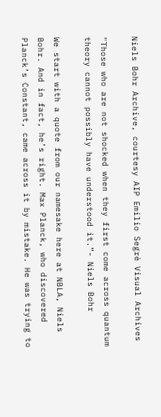Niels Bohr Archive, courtesy AIP Emilio Segrè Visual Archives

"Those who are not shocked when they first come across quantum theory cannot possibly have understood it.”- Niels Bohr

We start with a quote from our namesake here at NBLA, Niels Bohr. And in fact, he’s right. Max Planck, who discovered Planck’s Constant, came across it by mistake. He was trying to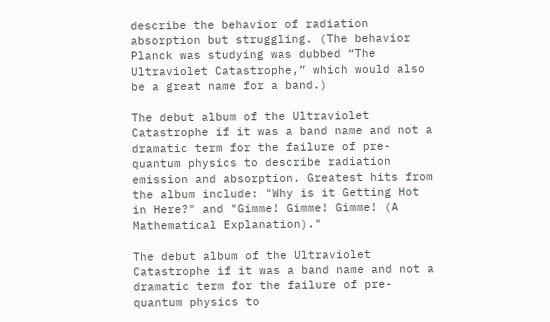describe the behavior of radiation absorption but struggling. (The behavior Planck was studying was dubbed “The Ultraviolet Catastrophe,” which would also be a great name for a band.)

The debut album of the Ultraviolet Catastrophe if it was a band name and not a dramatic term for the failure of pre-quantum physics to describe radiation emission and absorption. Greatest hits from the album include: "Why is it Getting Hot in Here?" and "Gimme! Gimme! Gimme! (A Mathematical Explanation)."

The debut album of the Ultraviolet Catastrophe if it was a band name and not a dramatic term for the failure of pre-quantum physics to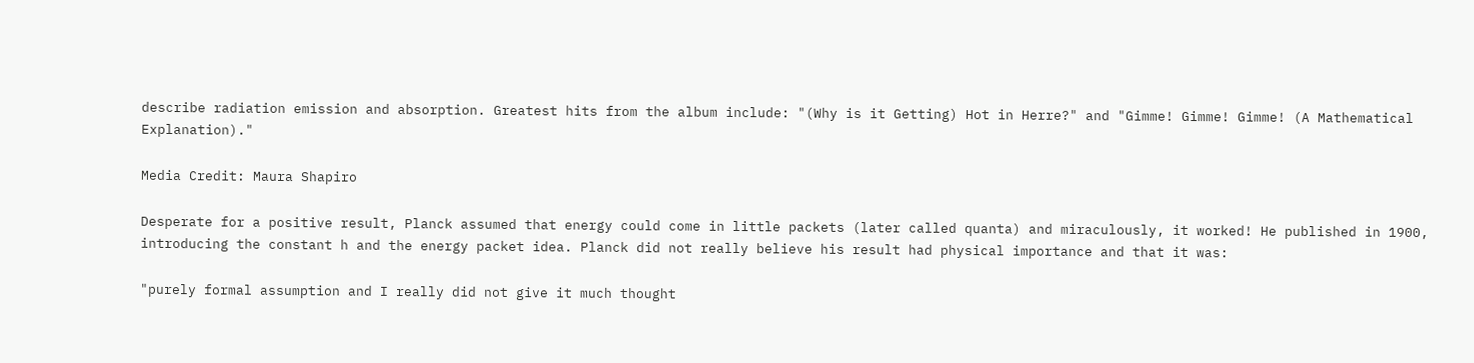describe radiation emission and absorption. Greatest hits from the album include: "(Why is it Getting) Hot in Herre?" and "Gimme! Gimme! Gimme! (A Mathematical Explanation)."

Media Credit: Maura Shapiro

Desperate for a positive result, Planck assumed that energy could come in little packets (later called quanta) and miraculously, it worked! He published in 1900, introducing the constant h and the energy packet idea. Planck did not really believe his result had physical importance and that it was:

"purely formal assumption and I really did not give it much thought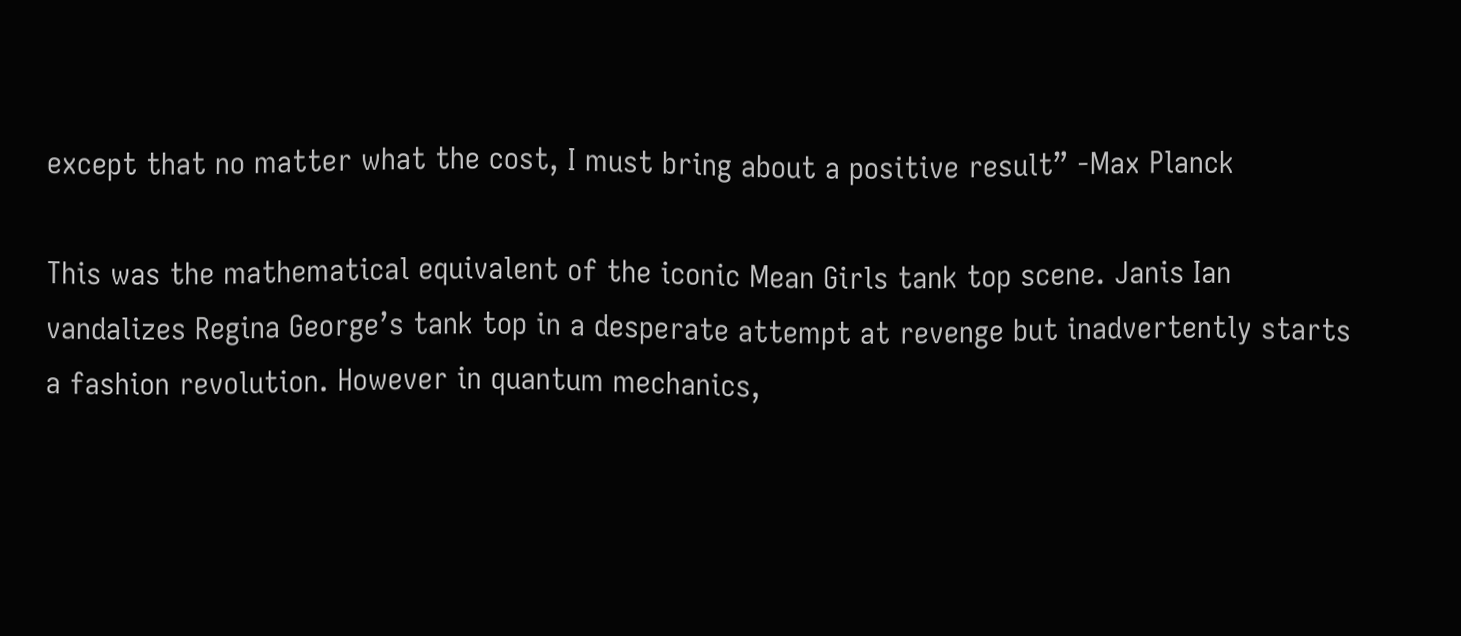except that no matter what the cost, I must bring about a positive result” -Max Planck

This was the mathematical equivalent of the iconic Mean Girls tank top scene. Janis Ian vandalizes Regina George’s tank top in a desperate attempt at revenge but inadvertently starts a fashion revolution. However in quantum mechanics,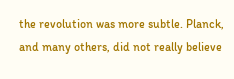the revolution was more subtle. Planck, and many others, did not really believe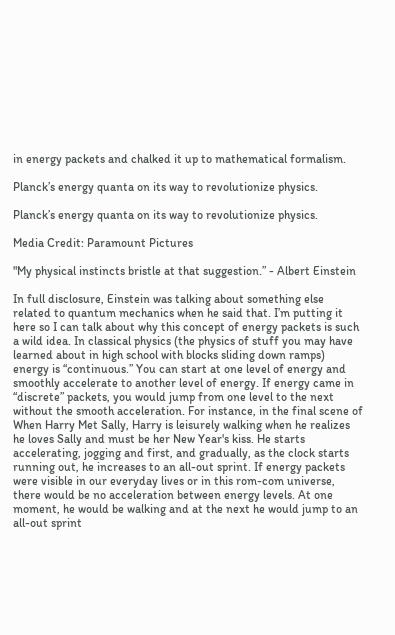in energy packets and chalked it up to mathematical formalism.

Planck’s energy quanta on its way to revolutionize physics.

Planck’s energy quanta on its way to revolutionize physics.

Media Credit: Paramount Pictures

"My physical instincts bristle at that suggestion.” - Albert Einstein

In full disclosure, Einstein was talking about something else related to quantum mechanics when he said that. I’m putting it here so I can talk about why this concept of energy packets is such a wild idea. In classical physics (the physics of stuff you may have learned about in high school with blocks sliding down ramps) energy is “continuous.” You can start at one level of energy and smoothly accelerate to another level of energy. If energy came in “discrete” packets, you would jump from one level to the next without the smooth acceleration. For instance, in the final scene of When Harry Met Sally, Harry is leisurely walking when he realizes he loves Sally and must be her New Year's kiss. He starts accelerating, jogging and first, and gradually, as the clock starts running out, he increases to an all-out sprint. If energy packets were visible in our everyday lives or in this rom-com universe, there would be no acceleration between energy levels. At one moment, he would be walking and at the next he would jump to an all-out sprint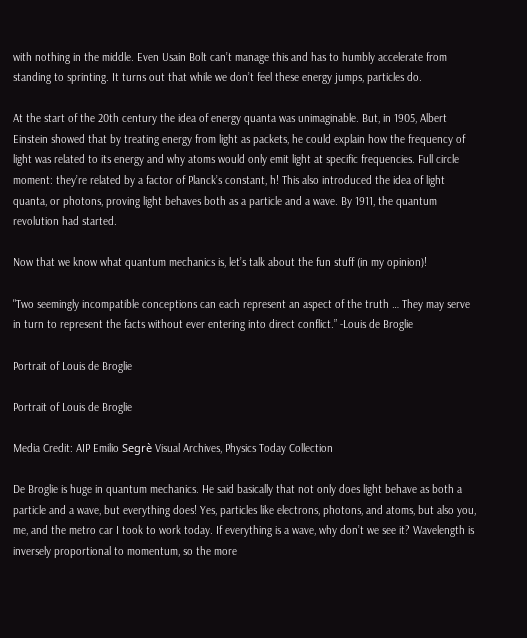with nothing in the middle. Even Usain Bolt can’t manage this and has to humbly accelerate from standing to sprinting. It turns out that while we don’t feel these energy jumps, particles do.

At the start of the 20th century the idea of energy quanta was unimaginable. But, in 1905, Albert Einstein showed that by treating energy from light as packets, he could explain how the frequency of light was related to its energy and why atoms would only emit light at specific frequencies. Full circle moment: they’re related by a factor of Planck’s constant, h! This also introduced the idea of light quanta, or photons, proving light behaves both as a particle and a wave. By 1911, the quantum revolution had started.

Now that we know what quantum mechanics is, let’s talk about the fun stuff (in my opinion)!

"Two seemingly incompatible conceptions can each represent an aspect of the truth … They may serve in turn to represent the facts without ever entering into direct conflict.” -Louis de Broglie

Portrait of Louis de Broglie

Portrait of Louis de Broglie

Media Credit: AIP Emilio Segrè Visual Archives, Physics Today Collection

De Broglie is huge in quantum mechanics. He said basically that not only does light behave as both a particle and a wave, but everything does! Yes, particles like electrons, photons, and atoms, but also you, me, and the metro car I took to work today. If everything is a wave, why don’t we see it? Wavelength is inversely proportional to momentum, so the more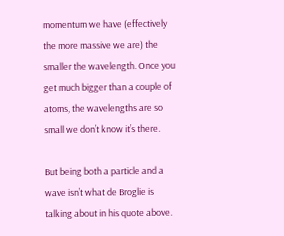momentum we have (effectively the more massive we are) the smaller the wavelength. Once you get much bigger than a couple of atoms, the wavelengths are so small we don’t know it’s there.

But being both a particle and a wave isn’t what de Broglie is talking about in his quote above.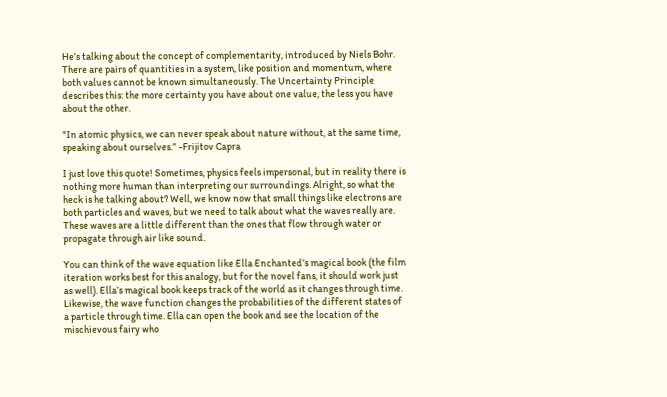He’s talking about the concept of complementarity, introduced by Niels Bohr. There are pairs of quantities in a system, like position and momentum, where both values cannot be known simultaneously. The Uncertainty Principle describes this: the more certainty you have about one value, the less you have about the other.

"In atomic physics, we can never speak about nature without, at the same time, speaking about ourselves.” -Frijitov Capra

I just love this quote! Sometimes, physics feels impersonal, but in reality there is nothing more human than interpreting our surroundings. Alright, so what the heck is he talking about? Well, we know now that small things like electrons are both particles and waves, but we need to talk about what the waves really are. These waves are a little different than the ones that flow through water or propagate through air like sound.

You can think of the wave equation like Ella Enchanted’s magical book (the film iteration works best for this analogy, but for the novel fans, it should work just as well). Ella’s magical book keeps track of the world as it changes through time. Likewise, the wave function changes the probabilities of the different states of a particle through time. Ella can open the book and see the location of the mischievous fairy who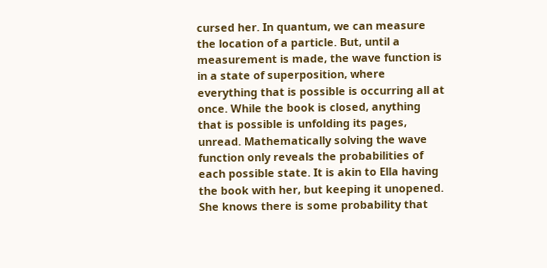cursed her. In quantum, we can measure the location of a particle. But, until a measurement is made, the wave function is in a state of superposition, where everything that is possible is occurring all at once. While the book is closed, anything that is possible is unfolding its pages, unread. Mathematically solving the wave function only reveals the probabilities of each possible state. It is akin to Ella having the book with her, but keeping it unopened. She knows there is some probability that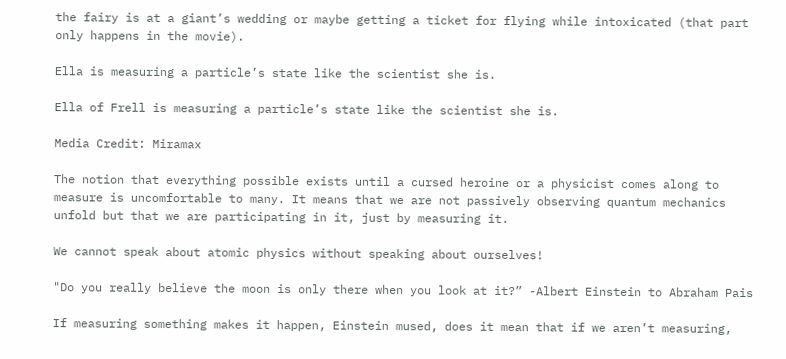the fairy is at a giant’s wedding or maybe getting a ticket for flying while intoxicated (that part only happens in the movie).

Ella is measuring a particle’s state like the scientist she is.

Ella of Frell is measuring a particle’s state like the scientist she is.

Media Credit: Miramax

The notion that everything possible exists until a cursed heroine or a physicist comes along to measure is uncomfortable to many. It means that we are not passively observing quantum mechanics unfold but that we are participating in it, just by measuring it.

We cannot speak about atomic physics without speaking about ourselves!

"Do you really believe the moon is only there when you look at it?” -Albert Einstein to Abraham Pais

If measuring something makes it happen, Einstein mused, does it mean that if we aren’t measuring,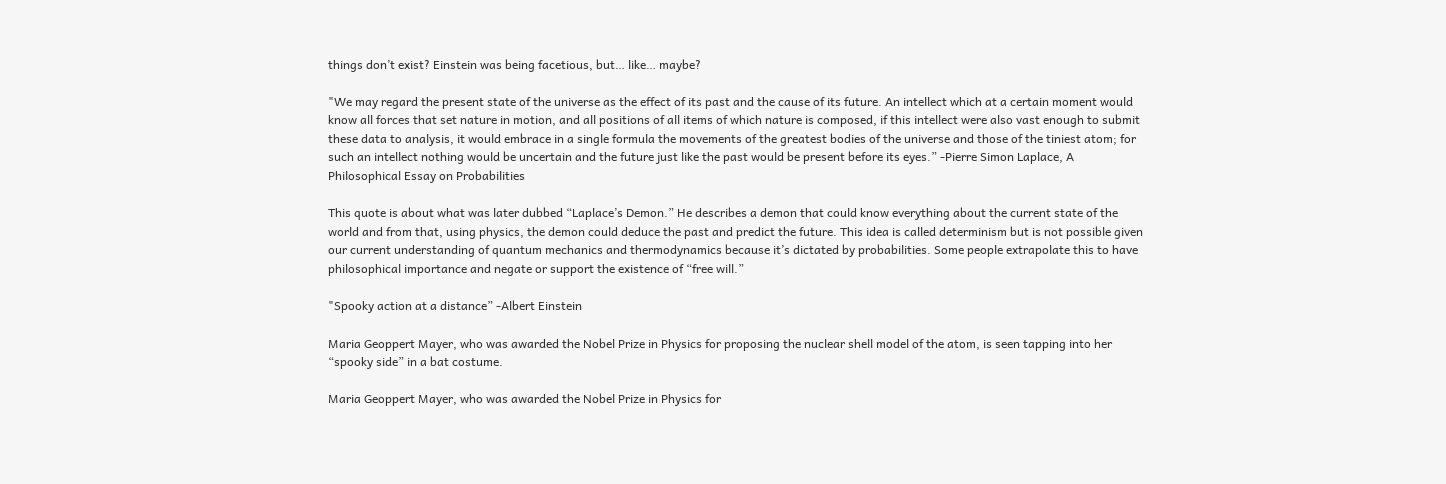things don’t exist? Einstein was being facetious, but… like… maybe?

"We may regard the present state of the universe as the effect of its past and the cause of its future. An intellect which at a certain moment would know all forces that set nature in motion, and all positions of all items of which nature is composed, if this intellect were also vast enough to submit these data to analysis, it would embrace in a single formula the movements of the greatest bodies of the universe and those of the tiniest atom; for such an intellect nothing would be uncertain and the future just like the past would be present before its eyes.” -Pierre Simon Laplace, A Philosophical Essay on Probabilities

This quote is about what was later dubbed “Laplace’s Demon.” He describes a demon that could know everything about the current state of the world and from that, using physics, the demon could deduce the past and predict the future. This idea is called determinism but is not possible given our current understanding of quantum mechanics and thermodynamics because it’s dictated by probabilities. Some people extrapolate this to have philosophical importance and negate or support the existence of “free will.”

"Spooky action at a distance” -Albert Einstein

Maria Geoppert Mayer, who was awarded the Nobel Prize in Physics for proposing the nuclear shell model of the atom, is seen tapping into her “spooky side” in a bat costume.

Maria Geoppert Mayer, who was awarded the Nobel Prize in Physics for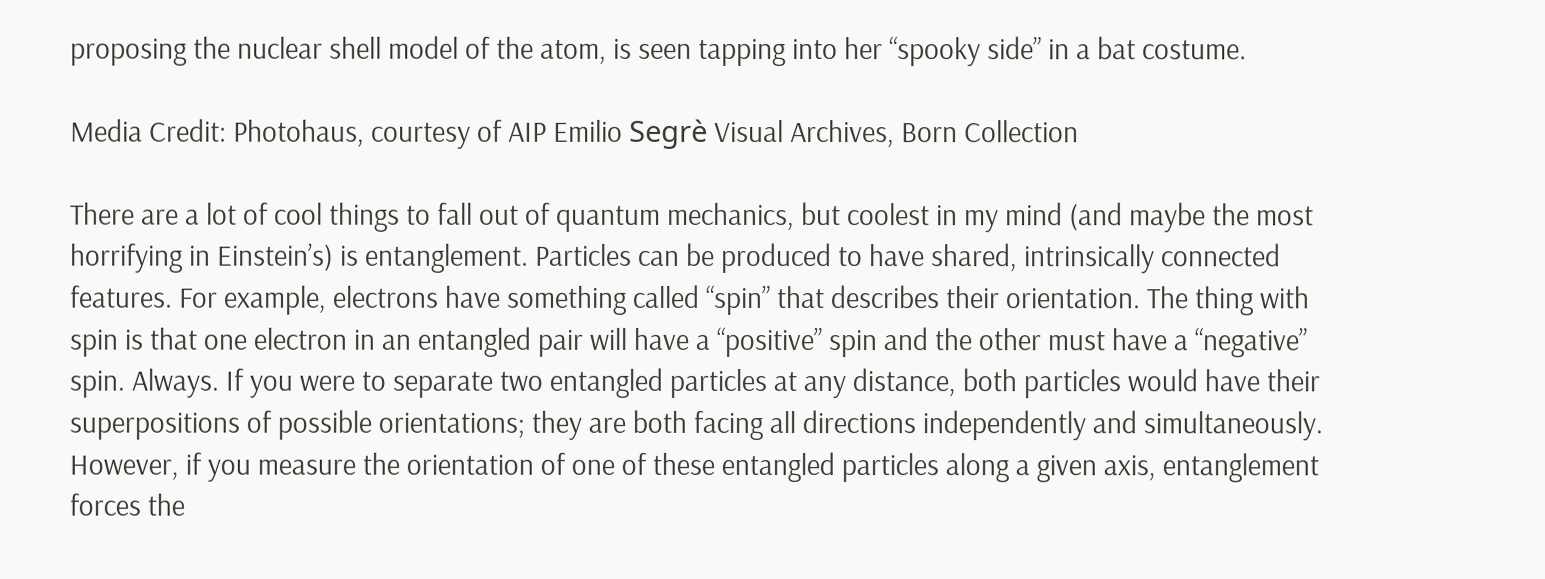proposing the nuclear shell model of the atom, is seen tapping into her “spooky side” in a bat costume.

Media Credit: Photohaus, courtesy of AIP Emilio Segrè Visual Archives, Born Collection

There are a lot of cool things to fall out of quantum mechanics, but coolest in my mind (and maybe the most horrifying in Einstein’s) is entanglement. Particles can be produced to have shared, intrinsically connected features. For example, electrons have something called “spin” that describes their orientation. The thing with spin is that one electron in an entangled pair will have a “positive” spin and the other must have a “negative” spin. Always. If you were to separate two entangled particles at any distance, both particles would have their superpositions of possible orientations; they are both facing all directions independently and simultaneously. However, if you measure the orientation of one of these entangled particles along a given axis, entanglement forces the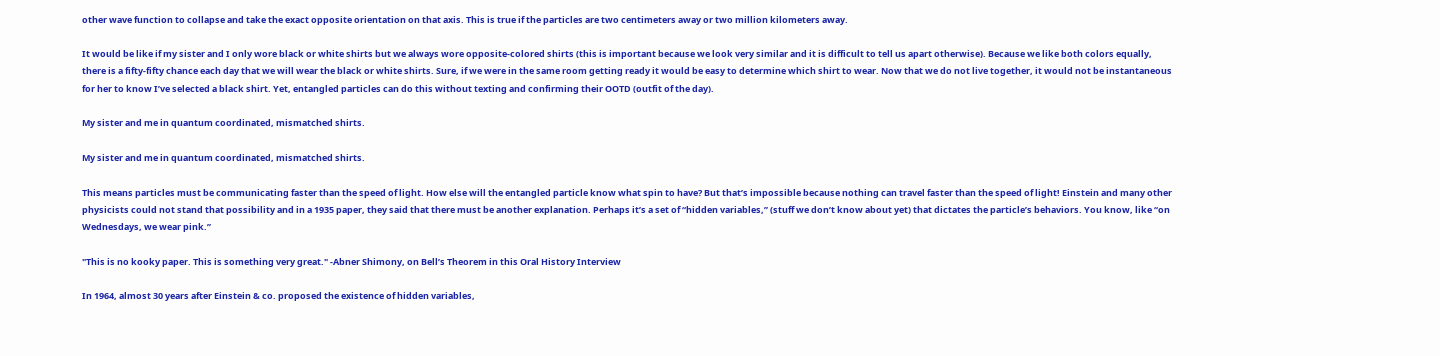other wave function to collapse and take the exact opposite orientation on that axis. This is true if the particles are two centimeters away or two million kilometers away.

It would be like if my sister and I only wore black or white shirts but we always wore opposite-colored shirts (this is important because we look very similar and it is difficult to tell us apart otherwise). Because we like both colors equally, there is a fifty-fifty chance each day that we will wear the black or white shirts. Sure, if we were in the same room getting ready it would be easy to determine which shirt to wear. Now that we do not live together, it would not be instantaneous for her to know I’ve selected a black shirt. Yet, entangled particles can do this without texting and confirming their OOTD (outfit of the day).

My sister and me in quantum coordinated, mismatched shirts.

My sister and me in quantum coordinated, mismatched shirts.

This means particles must be communicating faster than the speed of light. How else will the entangled particle know what spin to have? But that’s impossible because nothing can travel faster than the speed of light! Einstein and many other physicists could not stand that possibility and in a 1935 paper, they said that there must be another explanation. Perhaps it’s a set of “hidden variables,” (stuff we don’t know about yet) that dictates the particle’s behaviors. You know, like “on Wednesdays, we wear pink.”

"This is no kooky paper. This is something very great." -Abner Shimony, on Bell’s Theorem in this Oral History Interview

In 1964, almost 30 years after Einstein & co. proposed the existence of hidden variables,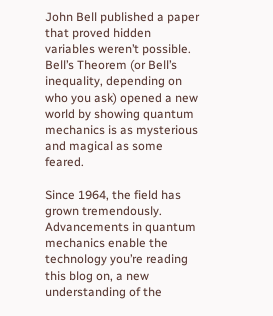John Bell published a paper that proved hidden variables weren’t possible. Bell’s Theorem (or Bell’s inequality, depending on who you ask) opened a new world by showing quantum mechanics is as mysterious and magical as some feared.

Since 1964, the field has grown tremendously. Advancements in quantum mechanics enable the technology you’re reading this blog on, a new understanding of the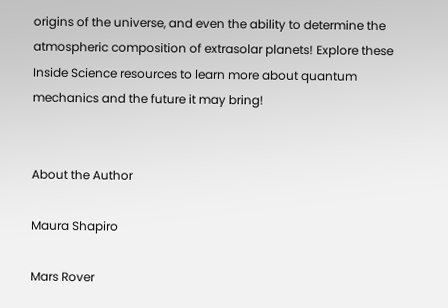origins of the universe, and even the ability to determine the atmospheric composition of extrasolar planets! Explore these Inside Science resources to learn more about quantum mechanics and the future it may bring!


About the Author

Maura Shapiro

Mars Rover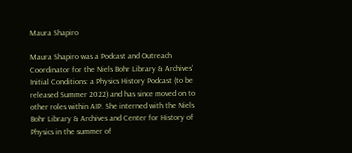Maura Shapiro

Maura Shapiro was a Podcast and Outreach Coordinator for the Niels Bohr Library & Archives'  Initial Conditions: a Physics History Podcast (to be released Summer 2022) and has since moved on to other roles within AIP. She interned with the Niels Bohr Library & Archives and Center for History of Physics in the summer of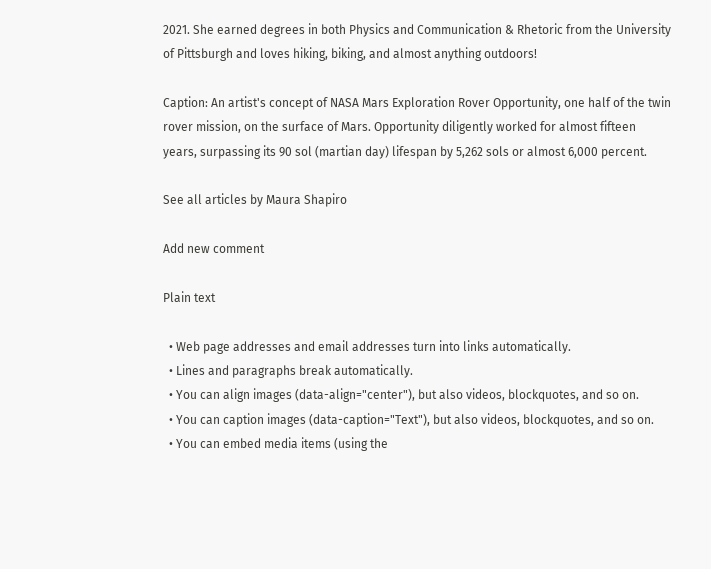2021. She earned degrees in both Physics and Communication & Rhetoric from the University of Pittsburgh and loves hiking, biking, and almost anything outdoors!

Caption: An artist's concept of NASA Mars Exploration Rover Opportunity, one half of the twin rover mission, on the surface of Mars. Opportunity diligently worked for almost fifteen years, surpassing its 90 sol (martian day) lifespan by 5,262 sols or almost 6,000 percent.

See all articles by Maura Shapiro

Add new comment

Plain text

  • Web page addresses and email addresses turn into links automatically.
  • Lines and paragraphs break automatically.
  • You can align images (data-align="center"), but also videos, blockquotes, and so on.
  • You can caption images (data-caption="Text"), but also videos, blockquotes, and so on.
  • You can embed media items (using the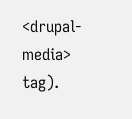<drupal-media> tag).